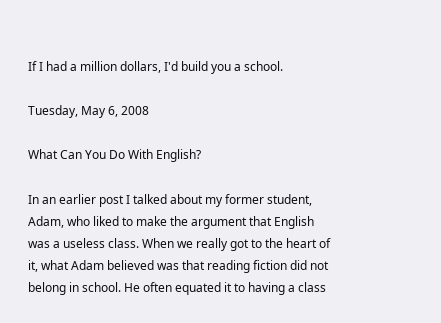If I had a million dollars, I'd build you a school.

Tuesday, May 6, 2008

What Can You Do With English?

In an earlier post I talked about my former student, Adam, who liked to make the argument that English was a useless class. When we really got to the heart of it, what Adam believed was that reading fiction did not belong in school. He often equated it to having a class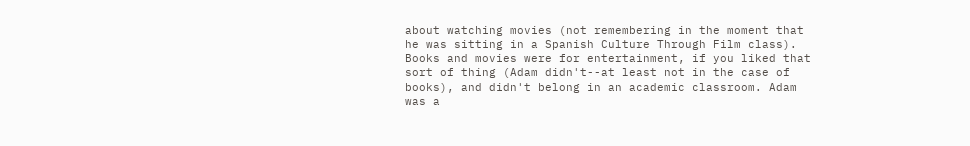about watching movies (not remembering in the moment that he was sitting in a Spanish Culture Through Film class). Books and movies were for entertainment, if you liked that sort of thing (Adam didn't--at least not in the case of books), and didn't belong in an academic classroom. Adam was a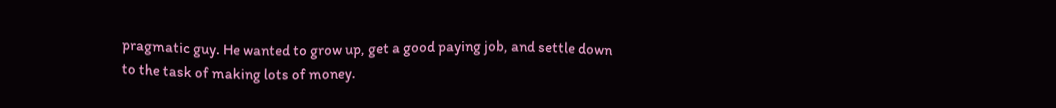pragmatic guy. He wanted to grow up, get a good paying job, and settle down to the task of making lots of money.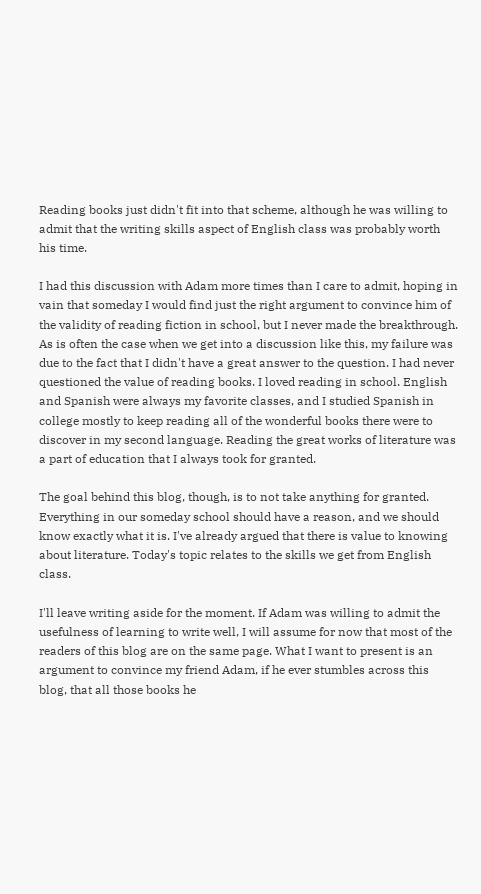Reading books just didn't fit into that scheme, although he was willing to admit that the writing skills aspect of English class was probably worth his time.

I had this discussion with Adam more times than I care to admit, hoping in vain that someday I would find just the right argument to convince him of the validity of reading fiction in school, but I never made the breakthrough. As is often the case when we get into a discussion like this, my failure was due to the fact that I didn't have a great answer to the question. I had never questioned the value of reading books. I loved reading in school. English and Spanish were always my favorite classes, and I studied Spanish in college mostly to keep reading all of the wonderful books there were to discover in my second language. Reading the great works of literature was a part of education that I always took for granted.

The goal behind this blog, though, is to not take anything for granted. Everything in our someday school should have a reason, and we should know exactly what it is. I've already argued that there is value to knowing about literature. Today's topic relates to the skills we get from English class.

I'll leave writing aside for the moment. If Adam was willing to admit the usefulness of learning to write well, I will assume for now that most of the readers of this blog are on the same page. What I want to present is an argument to convince my friend Adam, if he ever stumbles across this blog, that all those books he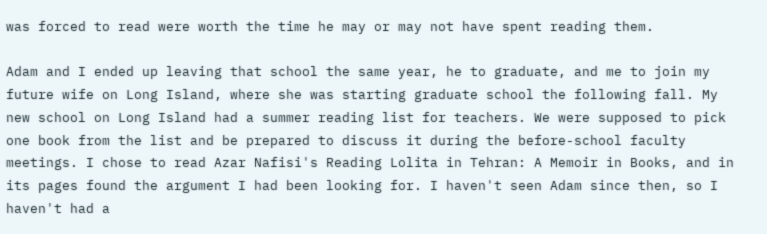was forced to read were worth the time he may or may not have spent reading them.

Adam and I ended up leaving that school the same year, he to graduate, and me to join my future wife on Long Island, where she was starting graduate school the following fall. My new school on Long Island had a summer reading list for teachers. We were supposed to pick one book from the list and be prepared to discuss it during the before-school faculty meetings. I chose to read Azar Nafisi's Reading Lolita in Tehran: A Memoir in Books, and in its pages found the argument I had been looking for. I haven't seen Adam since then, so I haven't had a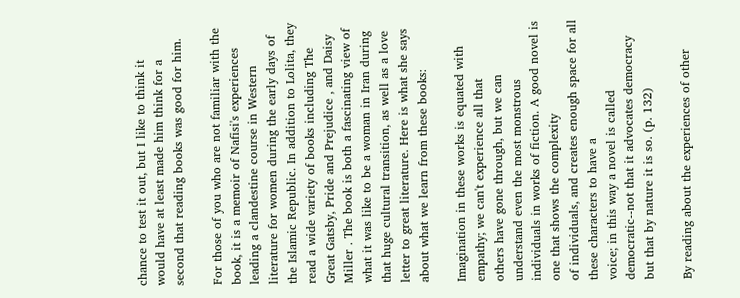chance to test it out, but I like to think it would have at least made him think for a second that reading books was good for him.

For those of you who are not familiar with the book, it is a memoir of Nafisi's experiences leading a clandestine course in Western literature for women during the early days of the Islamic Republic. In addition to Lolita, they read a wide variety of books including The Great Gatsby, Pride and Prejudice , and Daisy Miller . The book is both a fascinating view of what it was like to be a woman in Iran during that huge cultural transition, as well as a love letter to great literature. Here is what she says about what we learn from these books:

Imagination in these works is equated with empathy; we can't experience all that
others have gone through, but we can understand even the most monstrous
individuals in works of fiction. A good novel is one that shows the complexity
of individuals, and creates enough space for all these characters to have a
voice; in this way a novel is called democratic--not that it advocates democracy
but that by nature it is so. (p. 132)

By reading about the experiences of other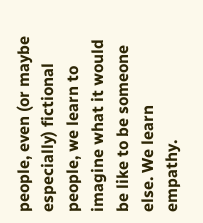people, even (or maybe especially) fictional people, we learn to imagine what it would be like to be someone else. We learn empathy.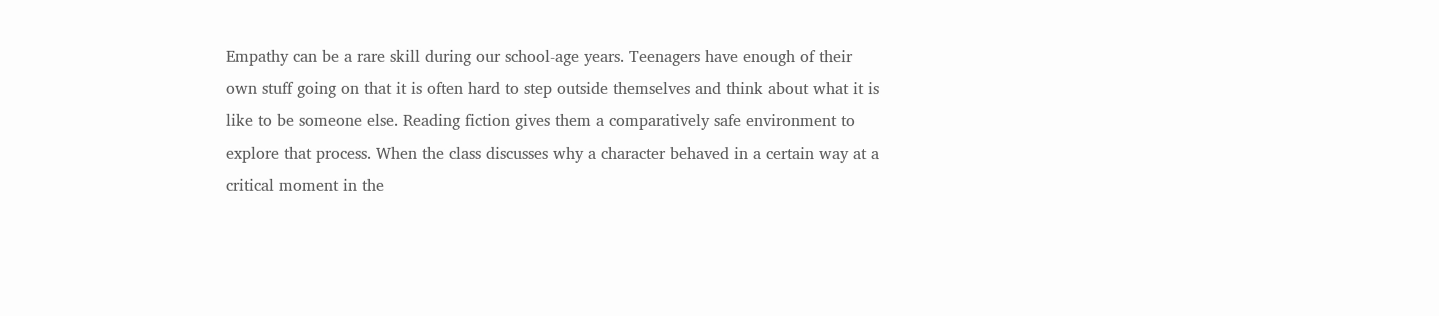Empathy can be a rare skill during our school-age years. Teenagers have enough of their own stuff going on that it is often hard to step outside themselves and think about what it is like to be someone else. Reading fiction gives them a comparatively safe environment to explore that process. When the class discusses why a character behaved in a certain way at a critical moment in the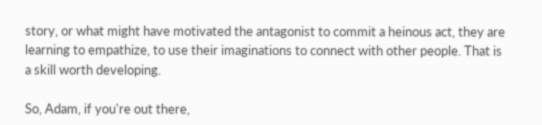story, or what might have motivated the antagonist to commit a heinous act, they are learning to empathize, to use their imaginations to connect with other people. That is a skill worth developing.

So, Adam, if you're out there,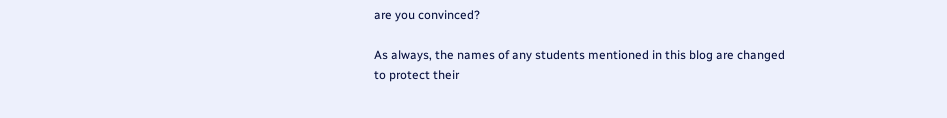are you convinced?

As always, the names of any students mentioned in this blog are changed to protect their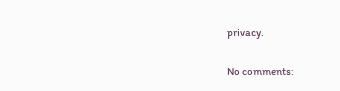privacy.

No comments: